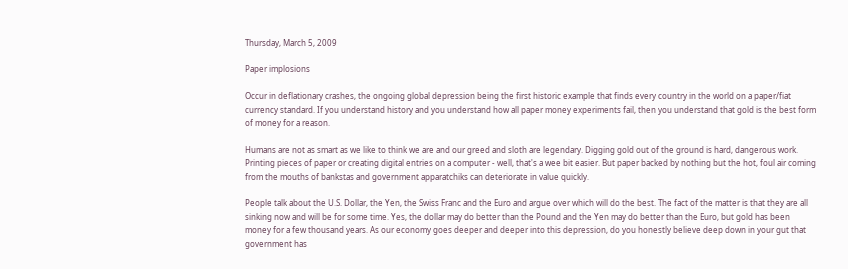Thursday, March 5, 2009

Paper implosions

Occur in deflationary crashes, the ongoing global depression being the first historic example that finds every country in the world on a paper/fiat currency standard. If you understand history and you understand how all paper money experiments fail, then you understand that gold is the best form of money for a reason.

Humans are not as smart as we like to think we are and our greed and sloth are legendary. Digging gold out of the ground is hard, dangerous work. Printing pieces of paper or creating digital entries on a computer - well, that's a wee bit easier. But paper backed by nothing but the hot, foul air coming from the mouths of bankstas and government apparatchiks can deteriorate in value quickly.

People talk about the U.S. Dollar, the Yen, the Swiss Franc and the Euro and argue over which will do the best. The fact of the matter is that they are all sinking now and will be for some time. Yes, the dollar may do better than the Pound and the Yen may do better than the Euro, but gold has been money for a few thousand years. As our economy goes deeper and deeper into this depression, do you honestly believe deep down in your gut that government has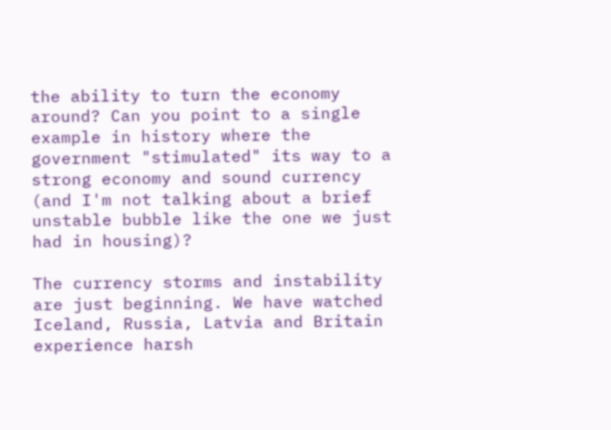the ability to turn the economy around? Can you point to a single example in history where the government "stimulated" its way to a strong economy and sound currency (and I'm not talking about a brief unstable bubble like the one we just had in housing)?

The currency storms and instability are just beginning. We have watched Iceland, Russia, Latvia and Britain experience harsh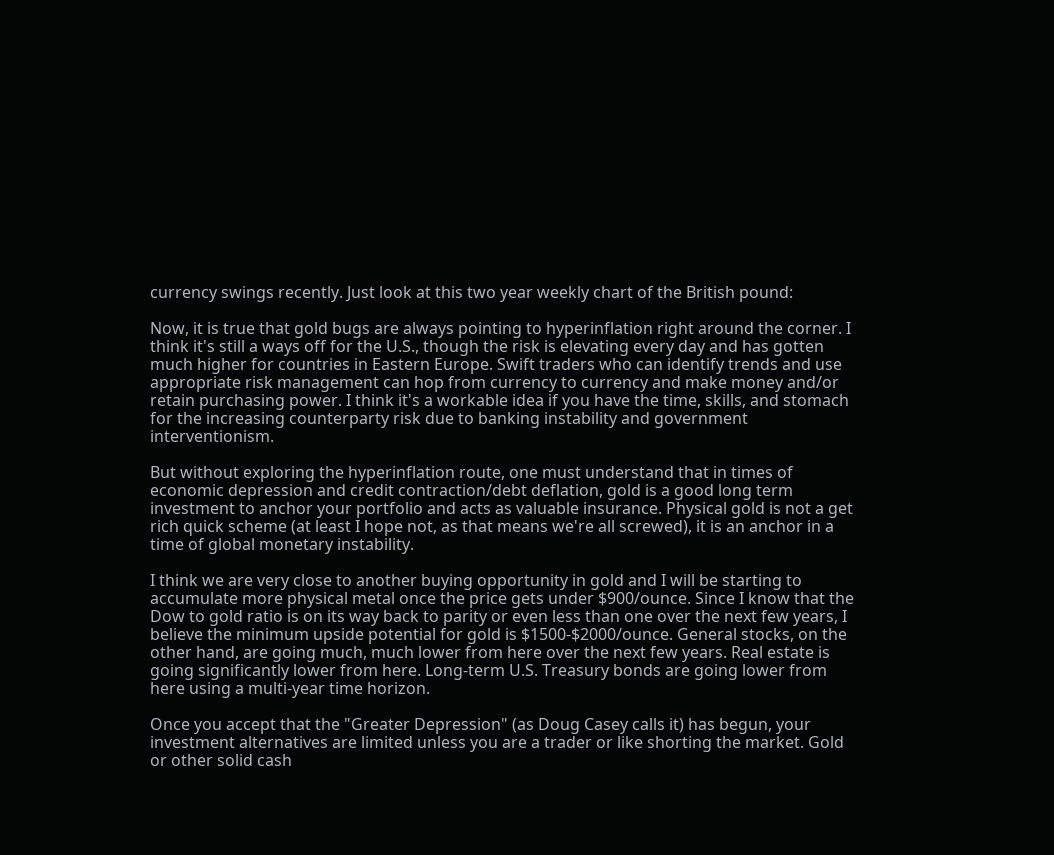currency swings recently. Just look at this two year weekly chart of the British pound:

Now, it is true that gold bugs are always pointing to hyperinflation right around the corner. I think it's still a ways off for the U.S., though the risk is elevating every day and has gotten much higher for countries in Eastern Europe. Swift traders who can identify trends and use appropriate risk management can hop from currency to currency and make money and/or retain purchasing power. I think it's a workable idea if you have the time, skills, and stomach for the increasing counterparty risk due to banking instability and government interventionism.

But without exploring the hyperinflation route, one must understand that in times of economic depression and credit contraction/debt deflation, gold is a good long term investment to anchor your portfolio and acts as valuable insurance. Physical gold is not a get rich quick scheme (at least I hope not, as that means we're all screwed), it is an anchor in a time of global monetary instability.

I think we are very close to another buying opportunity in gold and I will be starting to accumulate more physical metal once the price gets under $900/ounce. Since I know that the Dow to gold ratio is on its way back to parity or even less than one over the next few years, I believe the minimum upside potential for gold is $1500-$2000/ounce. General stocks, on the other hand, are going much, much lower from here over the next few years. Real estate is going significantly lower from here. Long-term U.S. Treasury bonds are going lower from here using a multi-year time horizon.

Once you accept that the "Greater Depression" (as Doug Casey calls it) has begun, your investment alternatives are limited unless you are a trader or like shorting the market. Gold or other solid cash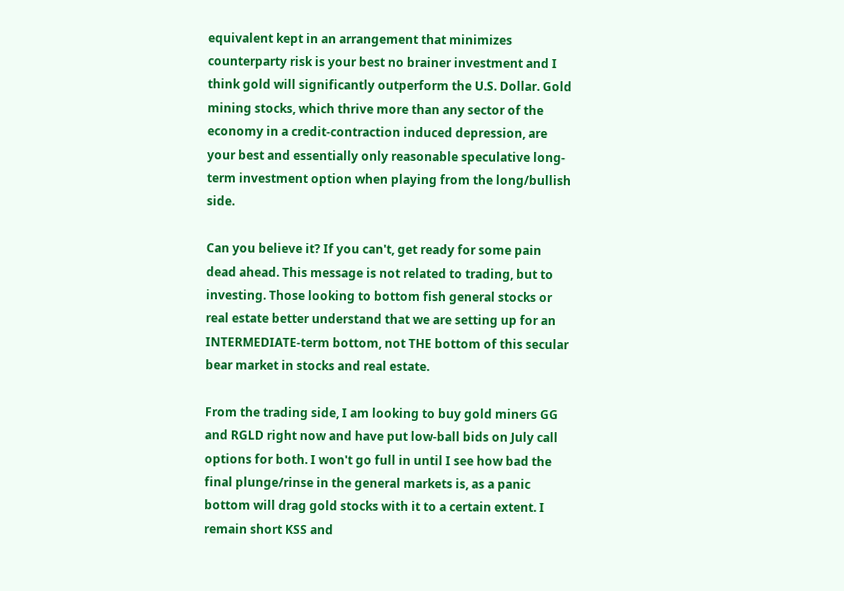equivalent kept in an arrangement that minimizes counterparty risk is your best no brainer investment and I think gold will significantly outperform the U.S. Dollar. Gold mining stocks, which thrive more than any sector of the economy in a credit-contraction induced depression, are your best and essentially only reasonable speculative long-term investment option when playing from the long/bullish side.

Can you believe it? If you can't, get ready for some pain dead ahead. This message is not related to trading, but to investing. Those looking to bottom fish general stocks or real estate better understand that we are setting up for an INTERMEDIATE-term bottom, not THE bottom of this secular bear market in stocks and real estate.

From the trading side, I am looking to buy gold miners GG and RGLD right now and have put low-ball bids on July call options for both. I won't go full in until I see how bad the final plunge/rinse in the general markets is, as a panic bottom will drag gold stocks with it to a certain extent. I remain short KSS and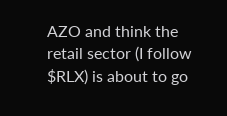AZO and think the retail sector (I follow $RLX) is about to go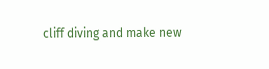cliff diving and make new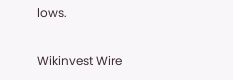lows.

Wikinvest Wire